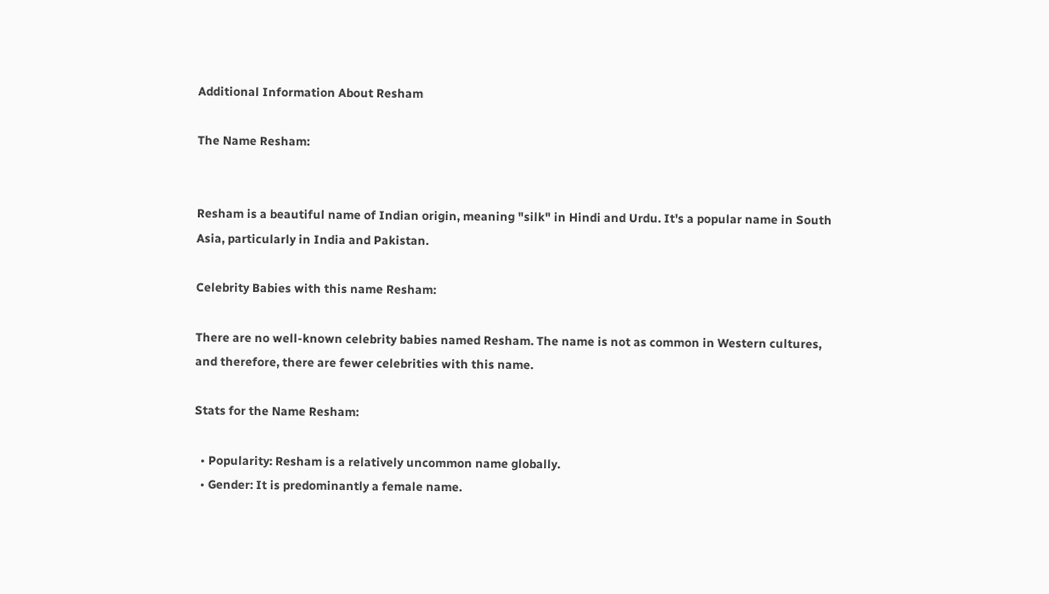Additional Information About Resham

The Name Resham:


Resham is a beautiful name of Indian origin, meaning "silk" in Hindi and Urdu. It's a popular name in South Asia, particularly in India and Pakistan.

Celebrity Babies with this name Resham:

There are no well-known celebrity babies named Resham. The name is not as common in Western cultures, and therefore, there are fewer celebrities with this name.

Stats for the Name Resham:

  • Popularity: Resham is a relatively uncommon name globally.
  • Gender: It is predominantly a female name.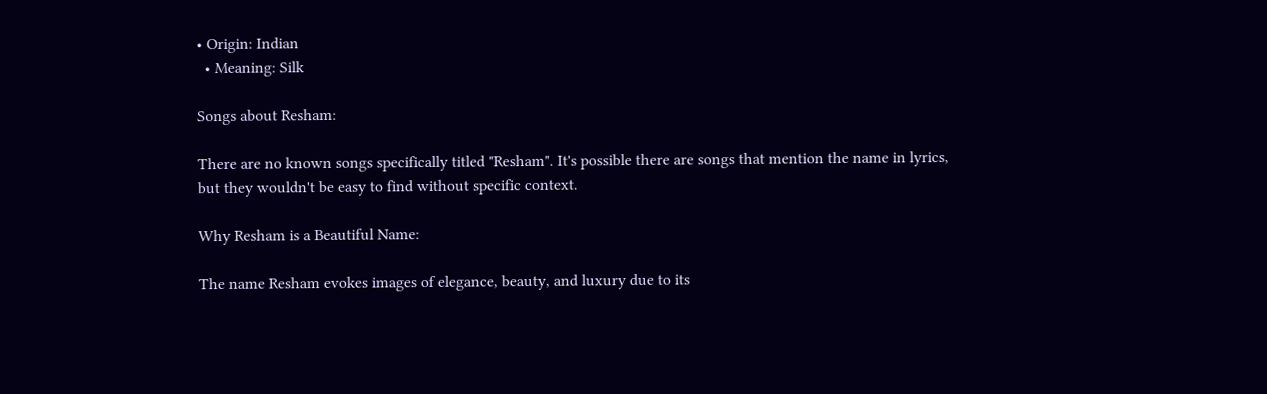• Origin: Indian
  • Meaning: Silk

Songs about Resham:

There are no known songs specifically titled "Resham". It's possible there are songs that mention the name in lyrics, but they wouldn't be easy to find without specific context.

Why Resham is a Beautiful Name:

The name Resham evokes images of elegance, beauty, and luxury due to its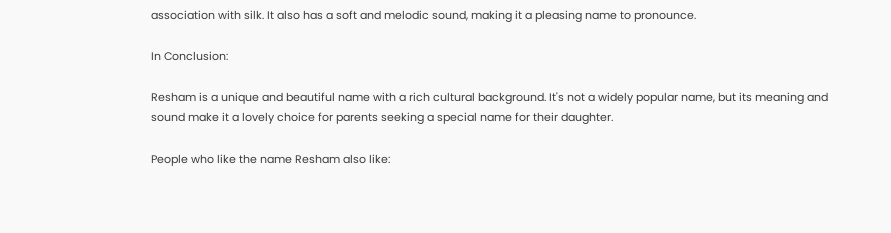association with silk. It also has a soft and melodic sound, making it a pleasing name to pronounce.

In Conclusion:

Resham is a unique and beautiful name with a rich cultural background. It's not a widely popular name, but its meaning and sound make it a lovely choice for parents seeking a special name for their daughter.

People who like the name Resham also like: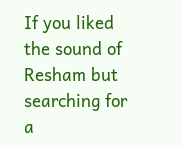If you liked the sound of Resham but searching for a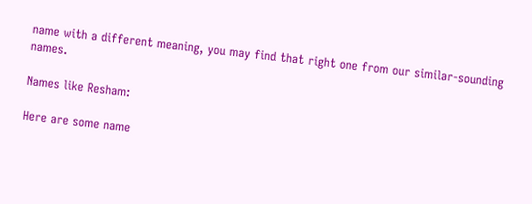name with a different meaning, you may find that right one from our similar-sounding names.

Names like Resham:

Here are some name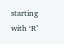starting with ‘R’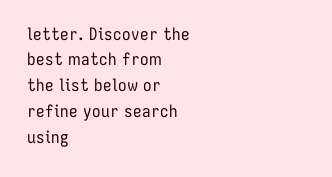letter. Discover the best match from the list below or refine your search using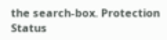the search-box. Protection Status